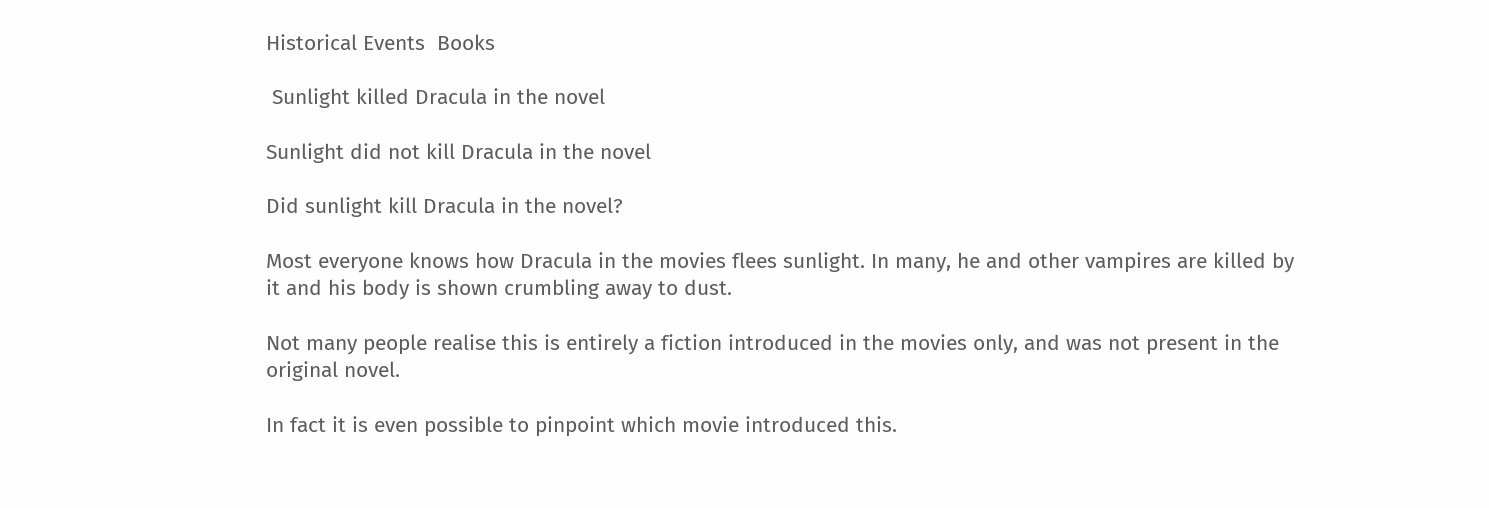Historical Events  Books

 Sunlight killed Dracula in the novel

Sunlight did not kill Dracula in the novel

Did sunlight kill Dracula in the novel?

Most everyone knows how Dracula in the movies flees sunlight. In many, he and other vampires are killed by it and his body is shown crumbling away to dust.

Not many people realise this is entirely a fiction introduced in the movies only, and was not present in the original novel.

In fact it is even possible to pinpoint which movie introduced this.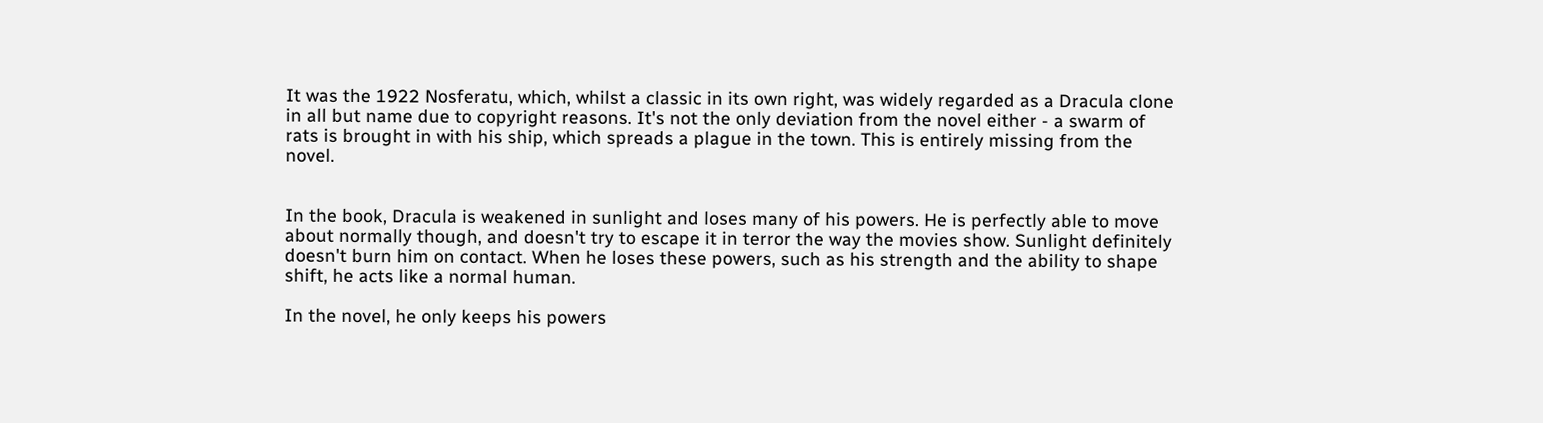It was the 1922 Nosferatu, which, whilst a classic in its own right, was widely regarded as a Dracula clone in all but name due to copyright reasons. It's not the only deviation from the novel either - a swarm of rats is brought in with his ship, which spreads a plague in the town. This is entirely missing from the novel.


In the book, Dracula is weakened in sunlight and loses many of his powers. He is perfectly able to move about normally though, and doesn't try to escape it in terror the way the movies show. Sunlight definitely doesn't burn him on contact. When he loses these powers, such as his strength and the ability to shape shift, he acts like a normal human.

In the novel, he only keeps his powers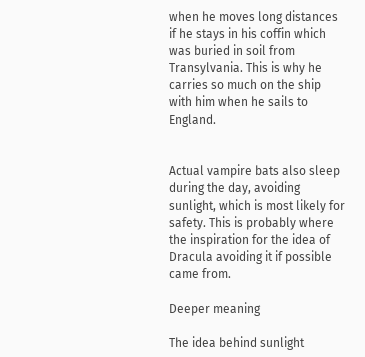when he moves long distances if he stays in his coffin which was buried in soil from Transylvania. This is why he carries so much on the ship with him when he sails to England.


Actual vampire bats also sleep during the day, avoiding sunlight, which is most likely for safety. This is probably where the inspiration for the idea of Dracula avoiding it if possible came from.

Deeper meaning

The idea behind sunlight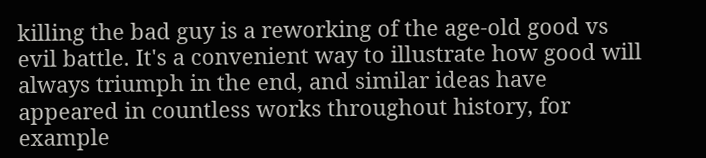killing the bad guy is a reworking of the age-old good vs evil battle. It's a convenient way to illustrate how good will always triumph in the end, and similar ideas have appeared in countless works throughout history, for example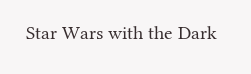Star Wars with the Dark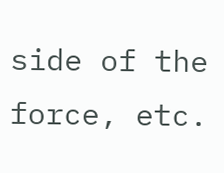side of the force, etc.